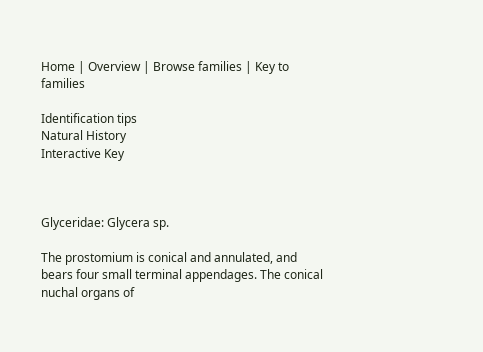Home | Overview | Browse families | Key to families

Identification tips
Natural History
Interactive Key



Glyceridae: Glycera sp.

The prostomium is conical and annulated, and bears four small terminal appendages. The conical nuchal organs of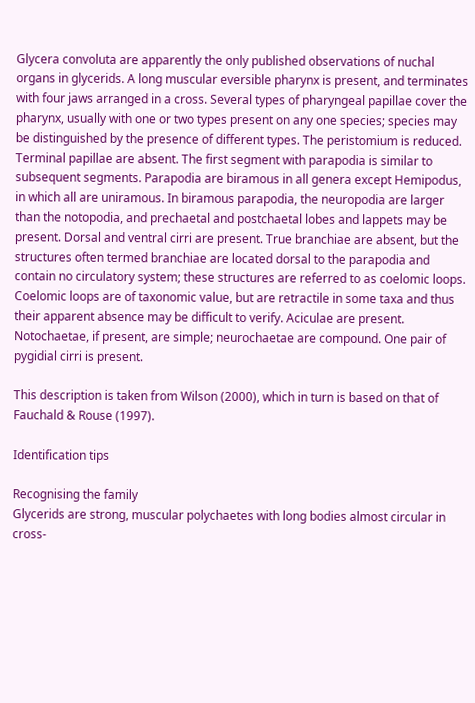Glycera convoluta are apparently the only published observations of nuchal organs in glycerids. A long muscular eversible pharynx is present, and terminates with four jaws arranged in a cross. Several types of pharyngeal papillae cover the pharynx, usually with one or two types present on any one species; species may be distinguished by the presence of different types. The peristomium is reduced. Terminal papillae are absent. The first segment with parapodia is similar to subsequent segments. Parapodia are biramous in all genera except Hemipodus, in which all are uniramous. In biramous parapodia, the neuropodia are larger than the notopodia, and prechaetal and postchaetal lobes and lappets may be present. Dorsal and ventral cirri are present. True branchiae are absent, but the structures often termed branchiae are located dorsal to the parapodia and contain no circulatory system; these structures are referred to as coelomic loops. Coelomic loops are of taxonomic value, but are retractile in some taxa and thus their apparent absence may be difficult to verify. Aciculae are present. Notochaetae, if present, are simple; neurochaetae are compound. One pair of pygidial cirri is present.

This description is taken from Wilson (2000), which in turn is based on that of Fauchald & Rouse (1997).

Identification tips

Recognising the family
Glycerids are strong, muscular polychaetes with long bodies almost circular in cross-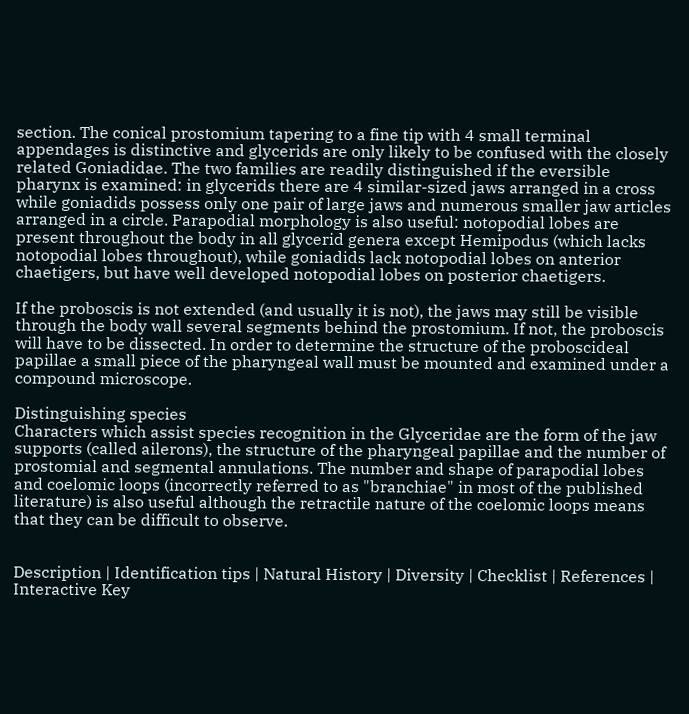section. The conical prostomium tapering to a fine tip with 4 small terminal appendages is distinctive and glycerids are only likely to be confused with the closely related Goniadidae. The two families are readily distinguished if the eversible pharynx is examined: in glycerids there are 4 similar-sized jaws arranged in a cross while goniadids possess only one pair of large jaws and numerous smaller jaw articles arranged in a circle. Parapodial morphology is also useful: notopodial lobes are present throughout the body in all glycerid genera except Hemipodus (which lacks notopodial lobes throughout), while goniadids lack notopodial lobes on anterior chaetigers, but have well developed notopodial lobes on posterior chaetigers.

If the proboscis is not extended (and usually it is not), the jaws may still be visible through the body wall several segments behind the prostomium. If not, the proboscis will have to be dissected. In order to determine the structure of the proboscideal papillae a small piece of the pharyngeal wall must be mounted and examined under a compound microscope.

Distinguishing species
Characters which assist species recognition in the Glyceridae are the form of the jaw supports (called ailerons), the structure of the pharyngeal papillae and the number of prostomial and segmental annulations. The number and shape of parapodial lobes and coelomic loops (incorrectly referred to as "branchiae" in most of the published literature) is also useful although the retractile nature of the coelomic loops means that they can be difficult to observe.


Description | Identification tips | Natural History | Diversity | Checklist | References | Interactive Key